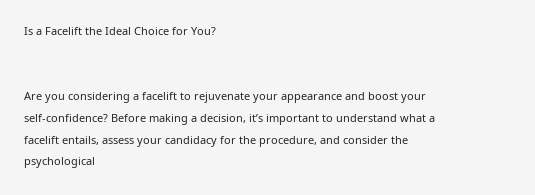Is a Facelift the Ideal Choice for You?


Are you considering a facelift to rejuvenate your appearance and boost your self-confidence? Before making a decision, it’s important to understand what a facelift entails, assess your candidacy for the procedure, and consider the psychological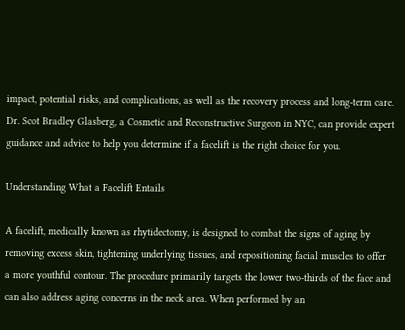impact, potential risks, and complications, as well as the recovery process and long-term care. Dr. Scot Bradley Glasberg, a Cosmetic and Reconstructive Surgeon in NYC, can provide expert guidance and advice to help you determine if a facelift is the right choice for you.

Understanding What a Facelift Entails

A facelift, medically known as rhytidectomy, is designed to combat the signs of aging by removing excess skin, tightening underlying tissues, and repositioning facial muscles to offer a more youthful contour. The procedure primarily targets the lower two-thirds of the face and can also address aging concerns in the neck area. When performed by an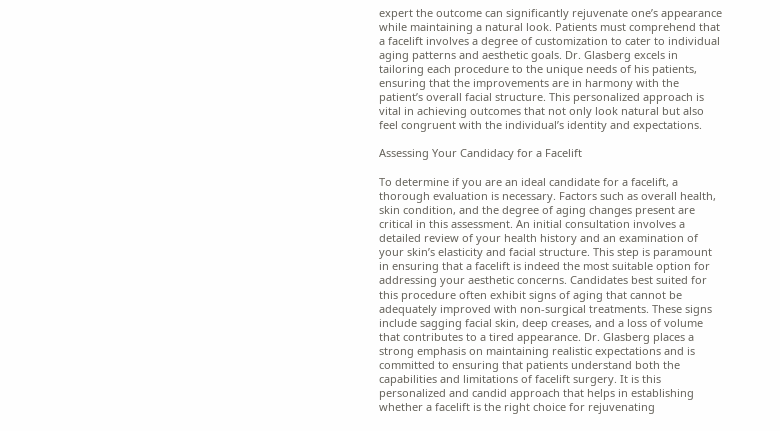expert the outcome can significantly rejuvenate one’s appearance while maintaining a natural look. Patients must comprehend that a facelift involves a degree of customization to cater to individual aging patterns and aesthetic goals. Dr. Glasberg excels in tailoring each procedure to the unique needs of his patients, ensuring that the improvements are in harmony with the patient’s overall facial structure. This personalized approach is vital in achieving outcomes that not only look natural but also feel congruent with the individual’s identity and expectations.

Assessing Your Candidacy for a Facelift

To determine if you are an ideal candidate for a facelift, a thorough evaluation is necessary. Factors such as overall health, skin condition, and the degree of aging changes present are critical in this assessment. An initial consultation involves a detailed review of your health history and an examination of your skin’s elasticity and facial structure. This step is paramount in ensuring that a facelift is indeed the most suitable option for addressing your aesthetic concerns. Candidates best suited for this procedure often exhibit signs of aging that cannot be adequately improved with non-surgical treatments. These signs include sagging facial skin, deep creases, and a loss of volume that contributes to a tired appearance. Dr. Glasberg places a strong emphasis on maintaining realistic expectations and is committed to ensuring that patients understand both the capabilities and limitations of facelift surgery. It is this personalized and candid approach that helps in establishing whether a facelift is the right choice for rejuvenating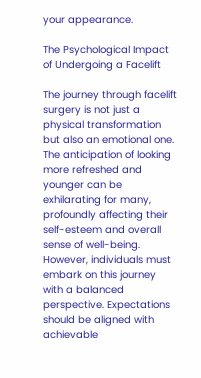your appearance.

The Psychological Impact of Undergoing a Facelift

The journey through facelift surgery is not just a physical transformation but also an emotional one. The anticipation of looking more refreshed and younger can be exhilarating for many, profoundly affecting their self-esteem and overall sense of well-being. However, individuals must embark on this journey with a balanced perspective. Expectations should be aligned with achievable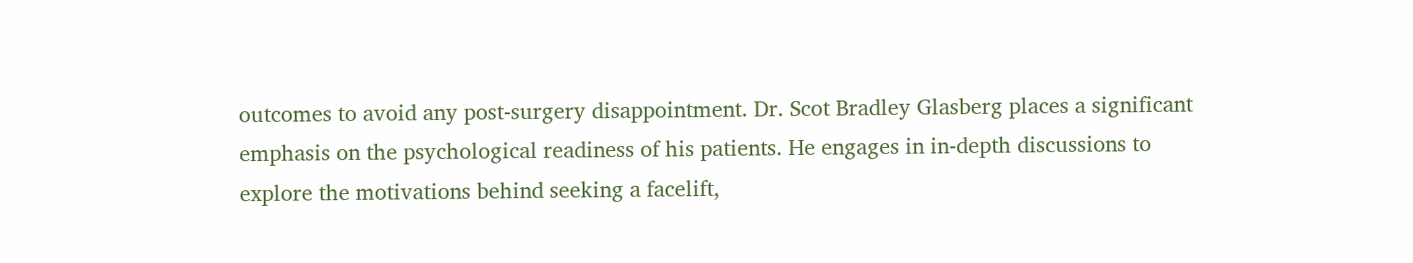outcomes to avoid any post-surgery disappointment. Dr. Scot Bradley Glasberg places a significant emphasis on the psychological readiness of his patients. He engages in in-depth discussions to explore the motivations behind seeking a facelift,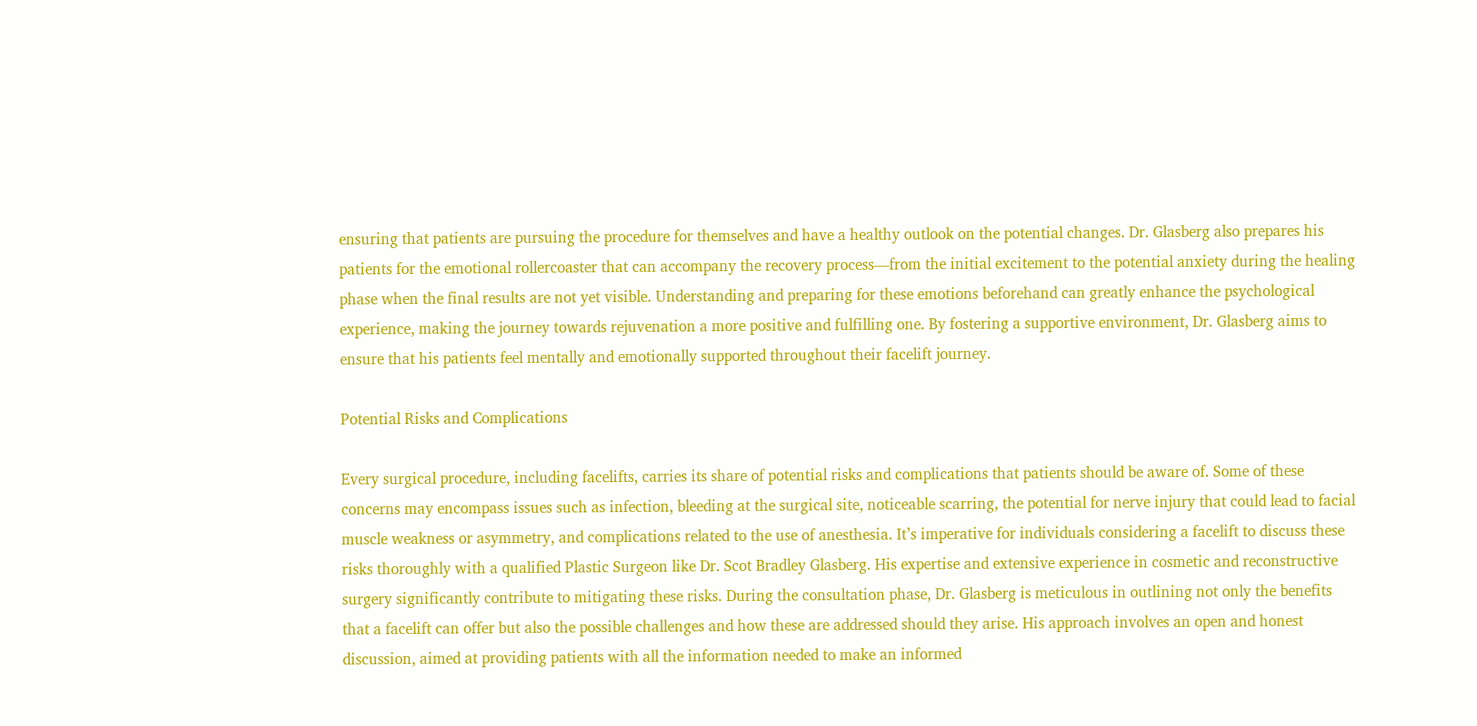ensuring that patients are pursuing the procedure for themselves and have a healthy outlook on the potential changes. Dr. Glasberg also prepares his patients for the emotional rollercoaster that can accompany the recovery process—from the initial excitement to the potential anxiety during the healing phase when the final results are not yet visible. Understanding and preparing for these emotions beforehand can greatly enhance the psychological experience, making the journey towards rejuvenation a more positive and fulfilling one. By fostering a supportive environment, Dr. Glasberg aims to ensure that his patients feel mentally and emotionally supported throughout their facelift journey.

Potential Risks and Complications

Every surgical procedure, including facelifts, carries its share of potential risks and complications that patients should be aware of. Some of these concerns may encompass issues such as infection, bleeding at the surgical site, noticeable scarring, the potential for nerve injury that could lead to facial muscle weakness or asymmetry, and complications related to the use of anesthesia. It’s imperative for individuals considering a facelift to discuss these risks thoroughly with a qualified Plastic Surgeon like Dr. Scot Bradley Glasberg. His expertise and extensive experience in cosmetic and reconstructive surgery significantly contribute to mitigating these risks. During the consultation phase, Dr. Glasberg is meticulous in outlining not only the benefits that a facelift can offer but also the possible challenges and how these are addressed should they arise. His approach involves an open and honest discussion, aimed at providing patients with all the information needed to make an informed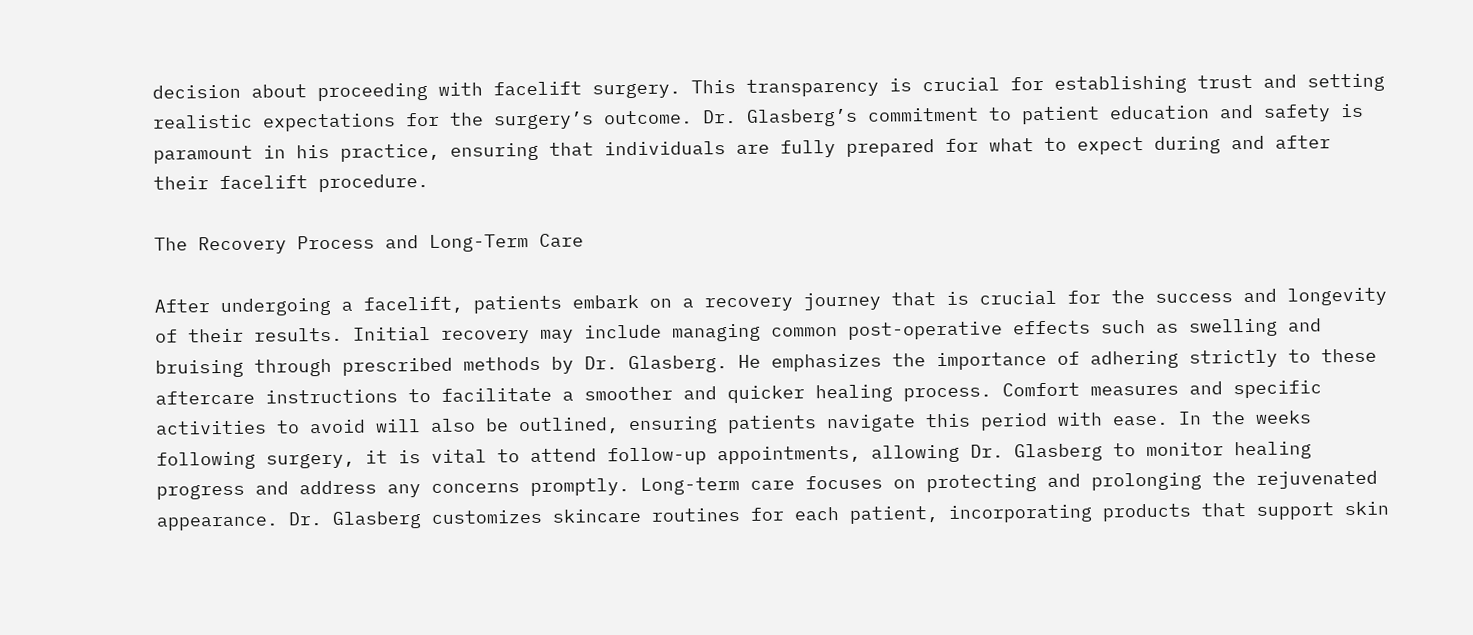decision about proceeding with facelift surgery. This transparency is crucial for establishing trust and setting realistic expectations for the surgery’s outcome. Dr. Glasberg’s commitment to patient education and safety is paramount in his practice, ensuring that individuals are fully prepared for what to expect during and after their facelift procedure.

The Recovery Process and Long-Term Care

After undergoing a facelift, patients embark on a recovery journey that is crucial for the success and longevity of their results. Initial recovery may include managing common post-operative effects such as swelling and bruising through prescribed methods by Dr. Glasberg. He emphasizes the importance of adhering strictly to these aftercare instructions to facilitate a smoother and quicker healing process. Comfort measures and specific activities to avoid will also be outlined, ensuring patients navigate this period with ease. In the weeks following surgery, it is vital to attend follow-up appointments, allowing Dr. Glasberg to monitor healing progress and address any concerns promptly. Long-term care focuses on protecting and prolonging the rejuvenated appearance. Dr. Glasberg customizes skincare routines for each patient, incorporating products that support skin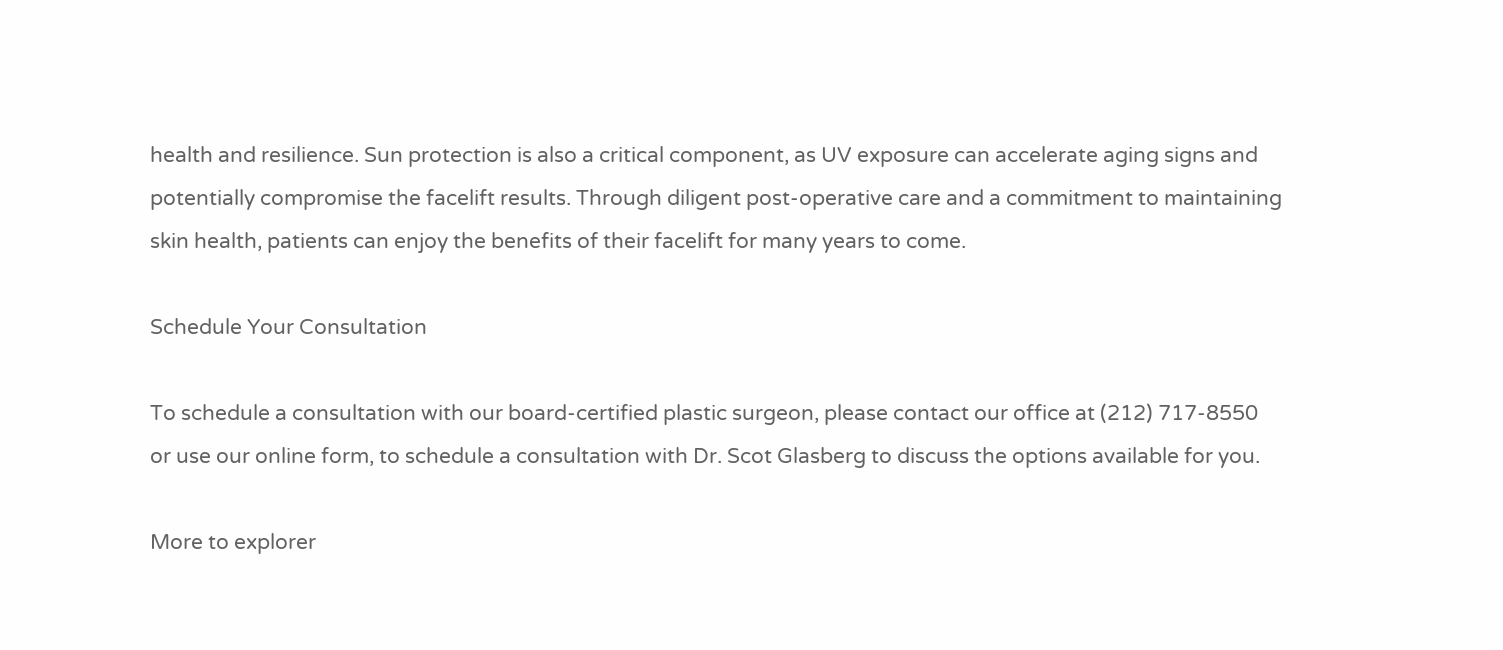health and resilience. Sun protection is also a critical component, as UV exposure can accelerate aging signs and potentially compromise the facelift results. Through diligent post-operative care and a commitment to maintaining skin health, patients can enjoy the benefits of their facelift for many years to come.

Schedule Your Consultation

To schedule a consultation with our board-certified plastic surgeon, please contact our office at (212) 717-8550 or use our online form, to schedule a consultation with Dr. Scot Glasberg to discuss the options available for you.

More to explorer